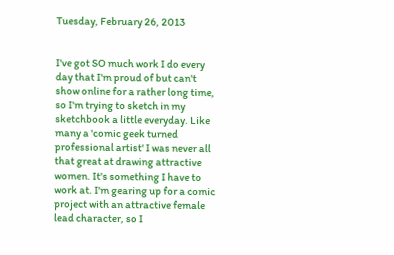Tuesday, February 26, 2013


I've got SO much work I do every day that I'm proud of but can't show online for a rather long time, so I'm trying to sketch in my sketchbook a little everyday. Like many a 'comic geek turned professional artist' I was never all that great at drawing attractive women. It's something I have to work at. I'm gearing up for a comic project with an attractive female lead character, so I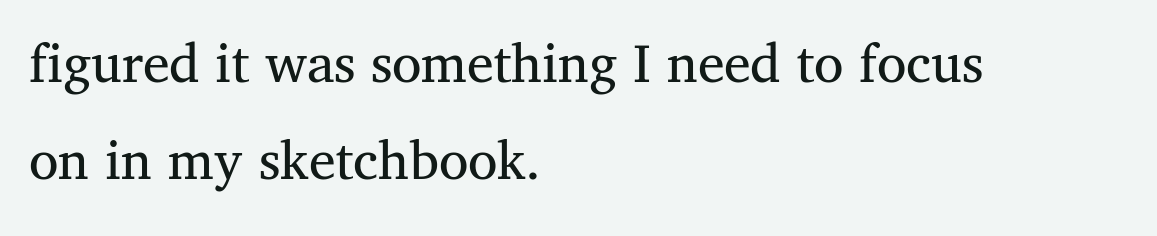figured it was something I need to focus on in my sketchbook.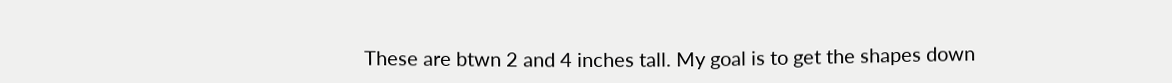These are btwn 2 and 4 inches tall. My goal is to get the shapes down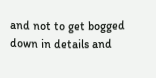and not to get bogged down in details and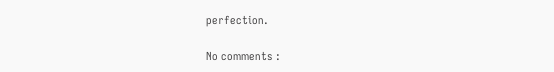perfection.

No comments :